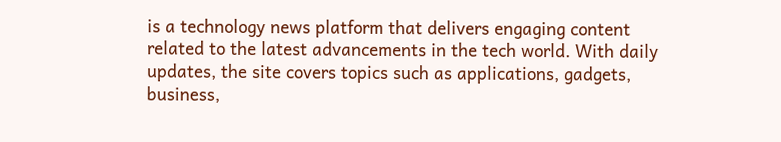is a technology news platform that delivers engaging content related to the latest advancements in the tech world. With daily updates, the site covers topics such as applications, gadgets, business,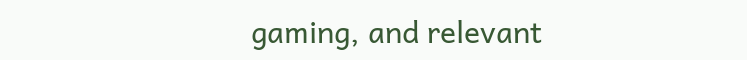gaming, and relevant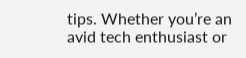tips. Whether you’re an avid tech enthusiast or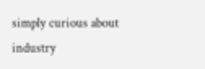simply curious about industry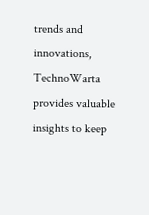trends and innovations, TechnoWarta provides valuable insights to keep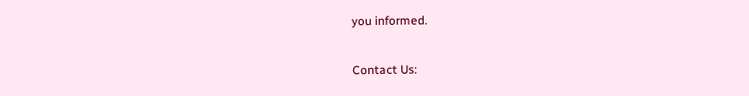you informed.

Contact Us: